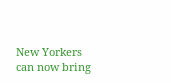New Yorkers can now bring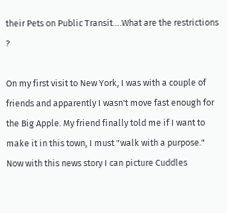their Pets on Public Transit….What are the restrictions ?

On my first visit to New York, I was with a couple of friends and apparently I wasn't move fast enough for the Big Apple. My friend finally told me if I want to make it in this town, I must "walk with a purpose." Now with this news story I can picture Cuddles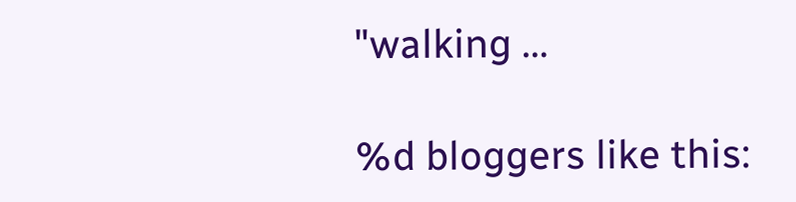"walking …

%d bloggers like this: